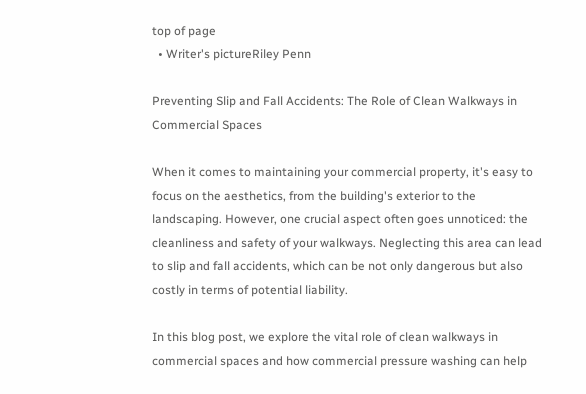top of page
  • Writer's pictureRiley Penn

Preventing Slip and Fall Accidents: The Role of Clean Walkways in Commercial Spaces

When it comes to maintaining your commercial property, it's easy to focus on the aesthetics, from the building's exterior to the landscaping. However, one crucial aspect often goes unnoticed: the cleanliness and safety of your walkways. Neglecting this area can lead to slip and fall accidents, which can be not only dangerous but also costly in terms of potential liability.

In this blog post, we explore the vital role of clean walkways in commercial spaces and how commercial pressure washing can help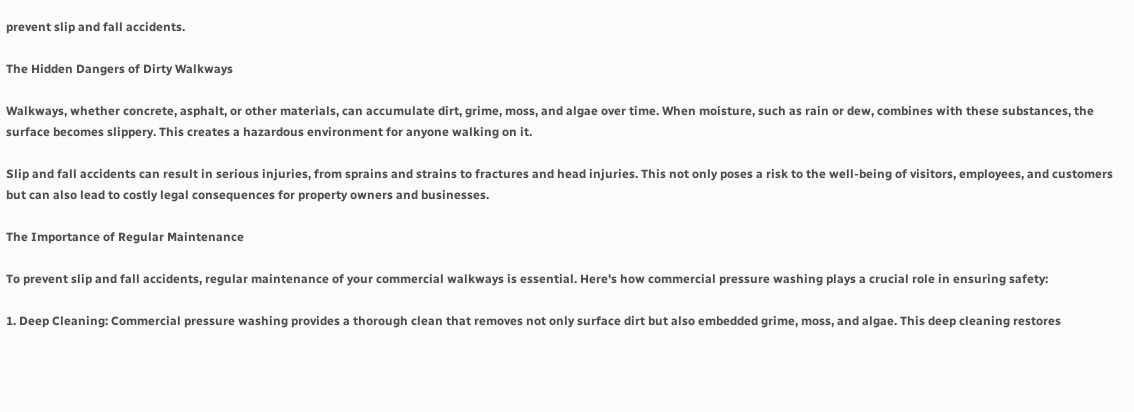prevent slip and fall accidents.

The Hidden Dangers of Dirty Walkways

Walkways, whether concrete, asphalt, or other materials, can accumulate dirt, grime, moss, and algae over time. When moisture, such as rain or dew, combines with these substances, the surface becomes slippery. This creates a hazardous environment for anyone walking on it.

Slip and fall accidents can result in serious injuries, from sprains and strains to fractures and head injuries. This not only poses a risk to the well-being of visitors, employees, and customers but can also lead to costly legal consequences for property owners and businesses.

The Importance of Regular Maintenance

To prevent slip and fall accidents, regular maintenance of your commercial walkways is essential. Here's how commercial pressure washing plays a crucial role in ensuring safety:

1. Deep Cleaning: Commercial pressure washing provides a thorough clean that removes not only surface dirt but also embedded grime, moss, and algae. This deep cleaning restores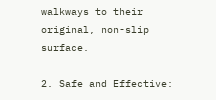walkways to their original, non-slip surface.

2. Safe and Effective: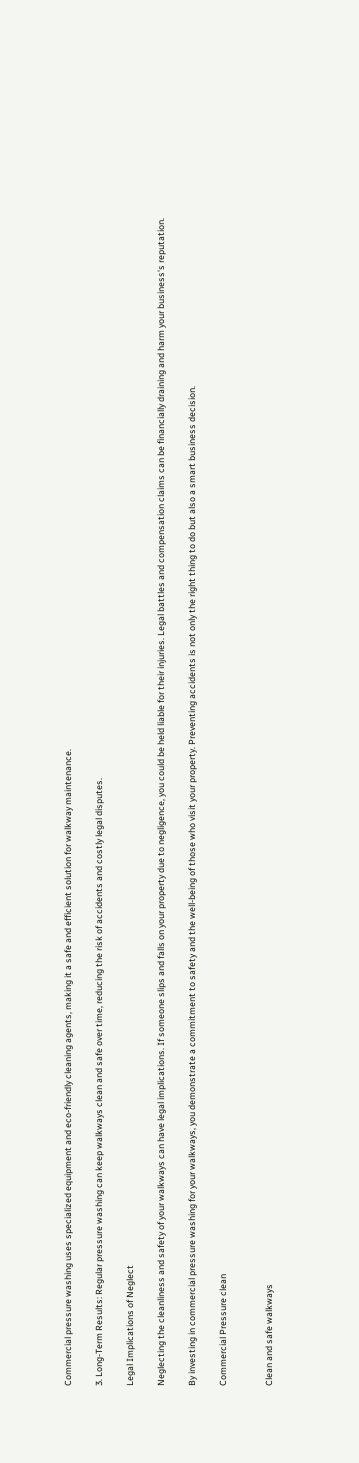Commercial pressure washing uses specialized equipment and eco-friendly cleaning agents, making it a safe and efficient solution for walkway maintenance.

3. Long-Term Results: Regular pressure washing can keep walkways clean and safe over time, reducing the risk of accidents and costly legal disputes.

Legal Implications of Neglect

Neglecting the cleanliness and safety of your walkways can have legal implications. If someone slips and falls on your property due to negligence, you could be held liable for their injuries. Legal battles and compensation claims can be financially draining and harm your business's reputation.

By investing in commercial pressure washing for your walkways, you demonstrate a commitment to safety and the well-being of those who visit your property. Preventing accidents is not only the right thing to do but also a smart business decision.

Commercial Pressure clean


Clean and safe walkways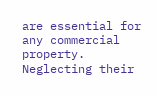are essential for any commercial property. Neglecting their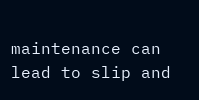maintenance can lead to slip and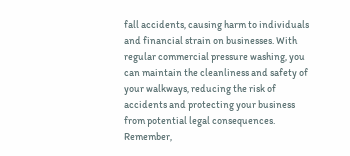fall accidents, causing harm to individuals and financial strain on businesses. With regular commercial pressure washing, you can maintain the cleanliness and safety of your walkways, reducing the risk of accidents and protecting your business from potential legal consequences. Remember,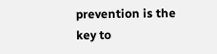prevention is the key to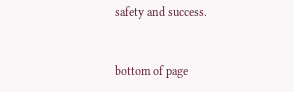safety and success.


bottom of page